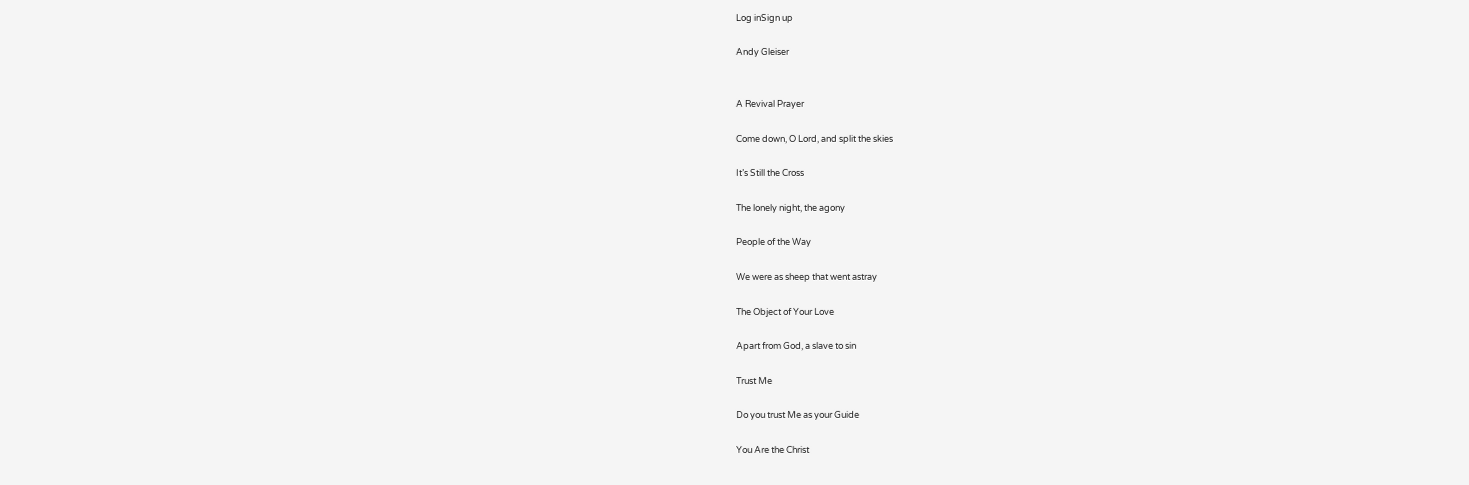Log inSign up

Andy Gleiser


A Revival Prayer

Come down, O Lord, and split the skies

It’s Still the Cross

The lonely night, the agony

People of the Way

We were as sheep that went astray

The Object of Your Love

Apart from God, a slave to sin

Trust Me

Do you trust Me as your Guide

You Are the Christ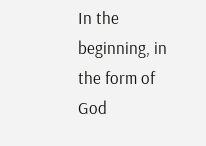In the beginning, in the form of God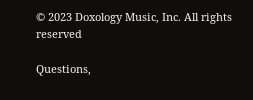© 2023 Doxology Music, Inc. All rights reserved

Questions,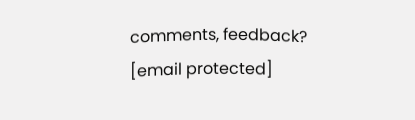comments, feedback? [email protected]